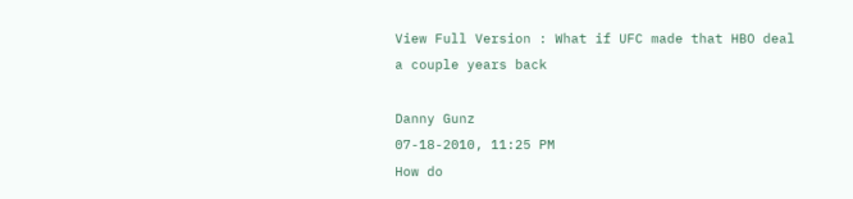View Full Version : What if UFC made that HBO deal a couple years back

Danny Gunz
07-18-2010, 11:25 PM
How do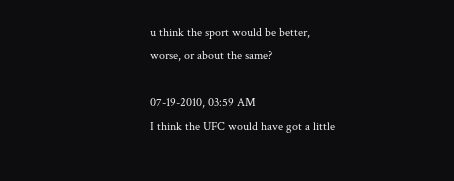u think the sport would be better, worse, or about the same?

07-19-2010, 03:59 AM
I think the UFC would have got a little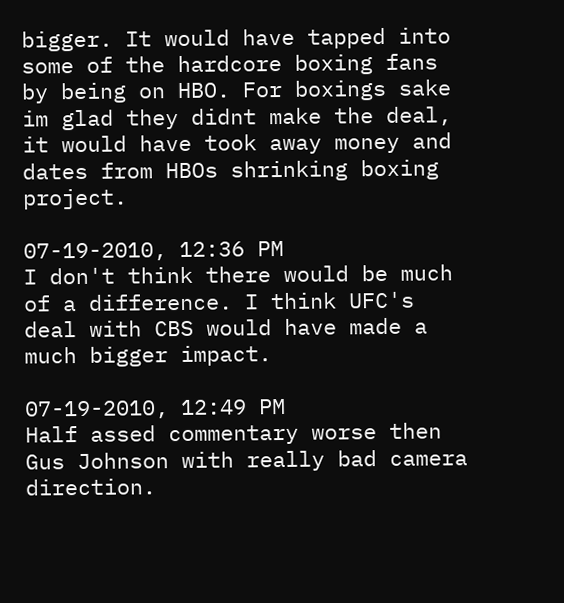bigger. It would have tapped into some of the hardcore boxing fans by being on HBO. For boxings sake im glad they didnt make the deal, it would have took away money and dates from HBOs shrinking boxing project.

07-19-2010, 12:36 PM
I don't think there would be much of a difference. I think UFC's deal with CBS would have made a much bigger impact.

07-19-2010, 12:49 PM
Half assed commentary worse then Gus Johnson with really bad camera direction.